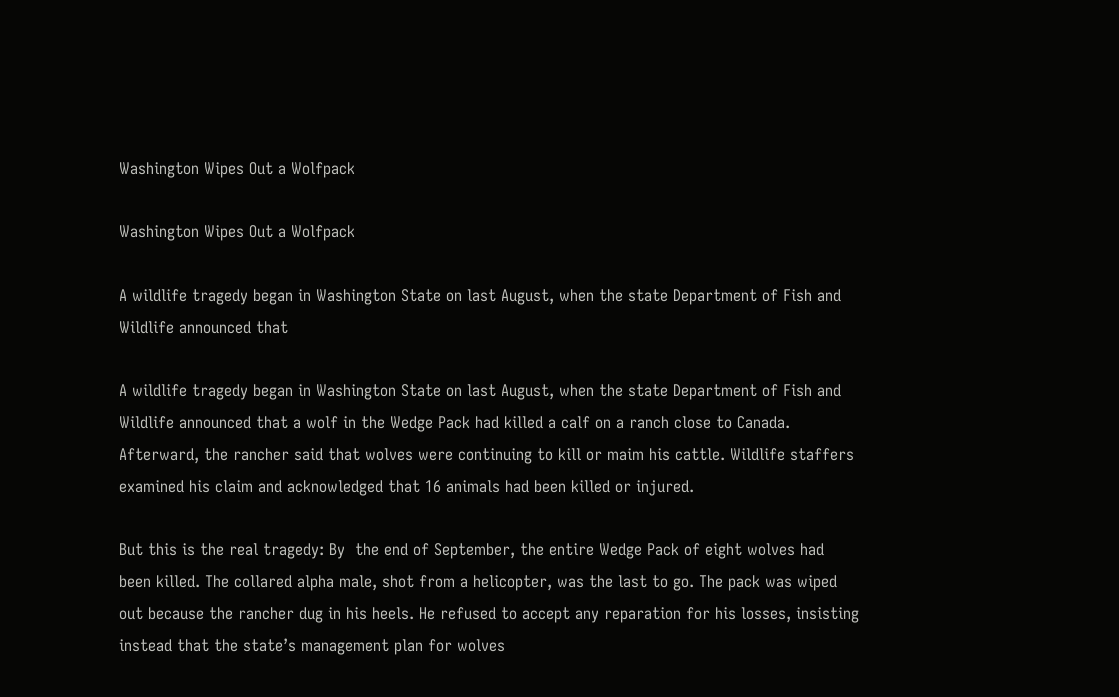Washington Wipes Out a Wolfpack

Washington Wipes Out a Wolfpack

A wildlife tragedy began in Washington State on last August, when the state Department of Fish and Wildlife announced that

A wildlife tragedy began in Washington State on last August, when the state Department of Fish and Wildlife announced that a wolf in the Wedge Pack had killed a calf on a ranch close to Canada. Afterward, the rancher said that wolves were continuing to kill or maim his cattle. Wildlife staffers examined his claim and acknowledged that 16 animals had been killed or injured.

But this is the real tragedy: By  the end of September, the entire Wedge Pack of eight wolves had been killed. The collared alpha male, shot from a helicopter, was the last to go. The pack was wiped out because the rancher dug in his heels. He refused to accept any reparation for his losses, insisting instead that the state’s management plan for wolves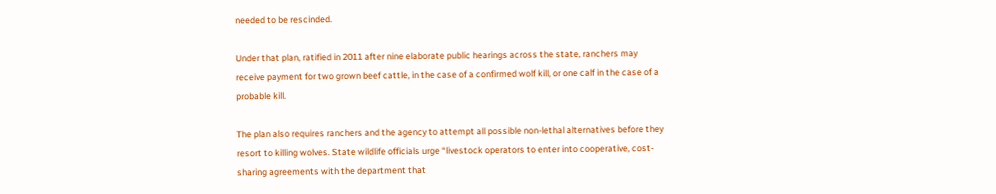needed to be rescinded.

Under that plan, ratified in 2011 after nine elaborate public hearings across the state, ranchers may receive payment for two grown beef cattle, in the case of a confirmed wolf kill, or one calf in the case of a probable kill.

The plan also requires ranchers and the agency to attempt all possible non-lethal alternatives before they resort to killing wolves. State wildlife officials urge “livestock operators to enter into cooperative, cost-sharing agreements with the department that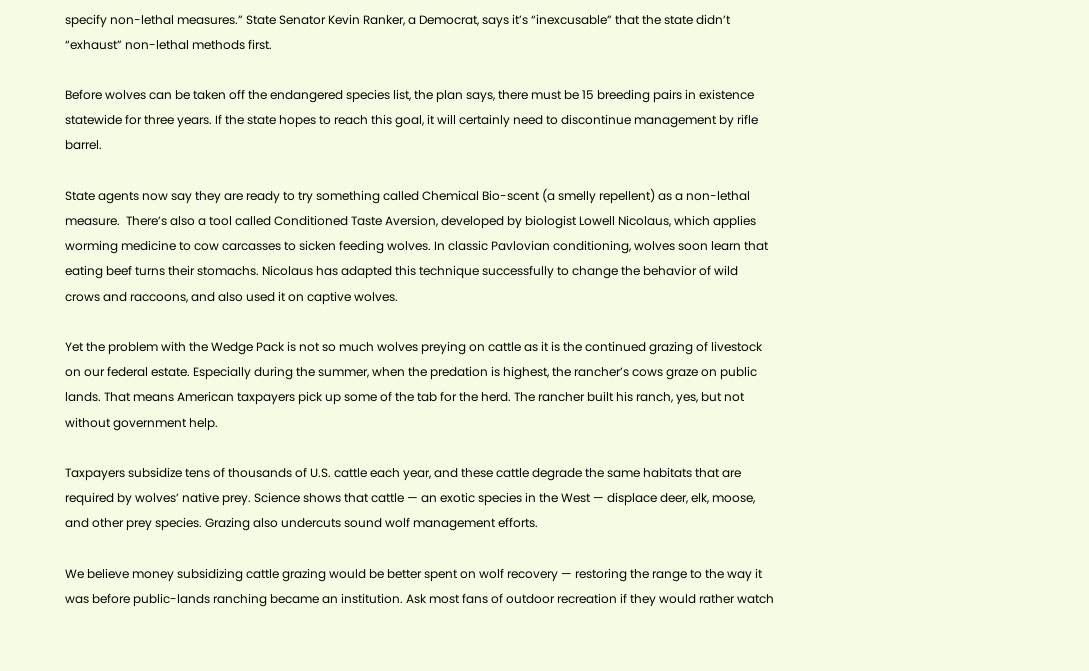specify non-lethal measures.” State Senator Kevin Ranker, a Democrat, says it’s “inexcusable” that the state didn’t “exhaust” non-lethal methods first.

Before wolves can be taken off the endangered species list, the plan says, there must be 15 breeding pairs in existence statewide for three years. If the state hopes to reach this goal, it will certainly need to discontinue management by rifle barrel.

State agents now say they are ready to try something called Chemical Bio-scent (a smelly repellent) as a non-lethal measure.  There’s also a tool called Conditioned Taste Aversion, developed by biologist Lowell Nicolaus, which applies worming medicine to cow carcasses to sicken feeding wolves. In classic Pavlovian conditioning, wolves soon learn that eating beef turns their stomachs. Nicolaus has adapted this technique successfully to change the behavior of wild crows and raccoons, and also used it on captive wolves.

Yet the problem with the Wedge Pack is not so much wolves preying on cattle as it is the continued grazing of livestock on our federal estate. Especially during the summer, when the predation is highest, the rancher’s cows graze on public lands. That means American taxpayers pick up some of the tab for the herd. The rancher built his ranch, yes, but not without government help.

Taxpayers subsidize tens of thousands of U.S. cattle each year, and these cattle degrade the same habitats that are required by wolves’ native prey. Science shows that cattle — an exotic species in the West — displace deer, elk, moose, and other prey species. Grazing also undercuts sound wolf management efforts.

We believe money subsidizing cattle grazing would be better spent on wolf recovery — restoring the range to the way it was before public-lands ranching became an institution. Ask most fans of outdoor recreation if they would rather watch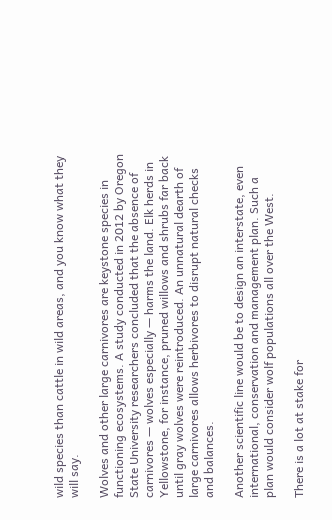wild species than cattle in wild areas, and you know what they will say.

Wolves and other large carnivores are keystone species in functioning ecosystems. A study conducted in 2012 by Oregon State University researchers concluded that the absence of carnivores — wolves especially — harms the land. Elk herds in Yellowstone, for instance, pruned willows and shrubs far back until gray wolves were reintroduced. An unnatural dearth of large carnivores allows herbivores to disrupt natural checks and balances.

Another scientific line would be to design an interstate, even international, conservation and management plan. Such a plan would consider wolf populations all over the West.

There is a lot at stake for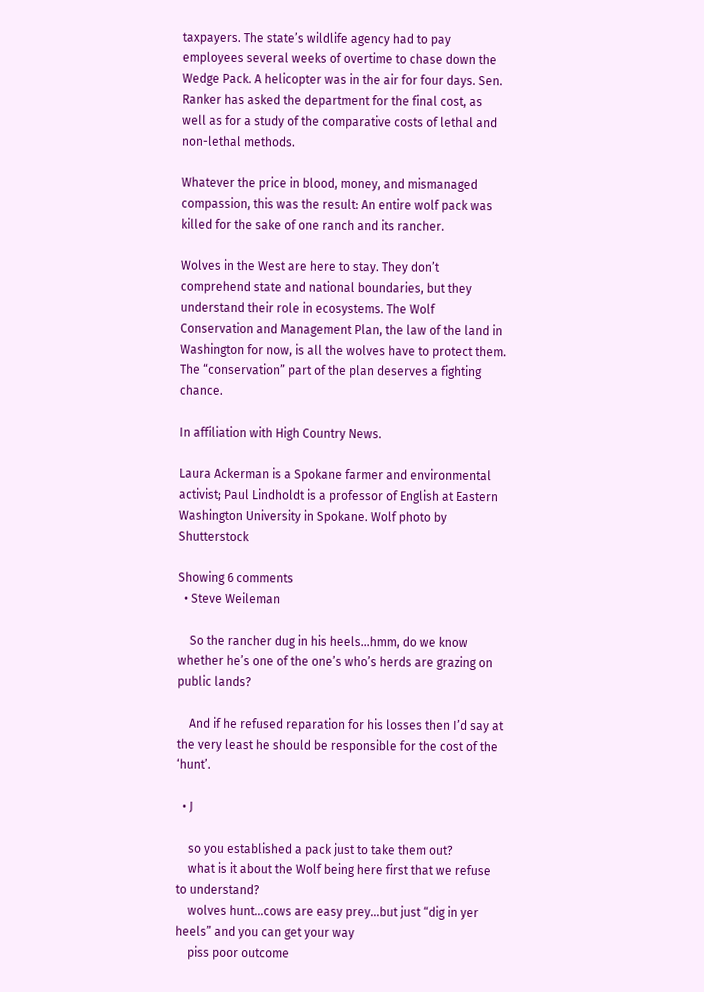taxpayers. The state’s wildlife agency had to pay employees several weeks of overtime to chase down the Wedge Pack. A helicopter was in the air for four days. Sen. Ranker has asked the department for the final cost, as well as for a study of the comparative costs of lethal and non-lethal methods.

Whatever the price in blood, money, and mismanaged compassion, this was the result: An entire wolf pack was killed for the sake of one ranch and its rancher.

Wolves in the West are here to stay. They don’t comprehend state and national boundaries, but they understand their role in ecosystems. The Wolf Conservation and Management Plan, the law of the land in Washington for now, is all the wolves have to protect them. The “conservation” part of the plan deserves a fighting chance.

In affiliation with High Country News.

Laura Ackerman is a Spokane farmer and environmental activist; Paul Lindholdt is a professor of English at Eastern Washington University in Spokane. Wolf photo by Shutterstock

Showing 6 comments
  • Steve Weileman

    So the rancher dug in his heels…hmm, do we know whether he’s one of the one’s who’s herds are grazing on public lands?

    And if he refused reparation for his losses then I’d say at the very least he should be responsible for the cost of the ‘hunt’.

  • J

    so you established a pack just to take them out?
    what is it about the Wolf being here first that we refuse to understand?
    wolves hunt…cows are easy prey…but just “dig in yer heels” and you can get your way
    piss poor outcome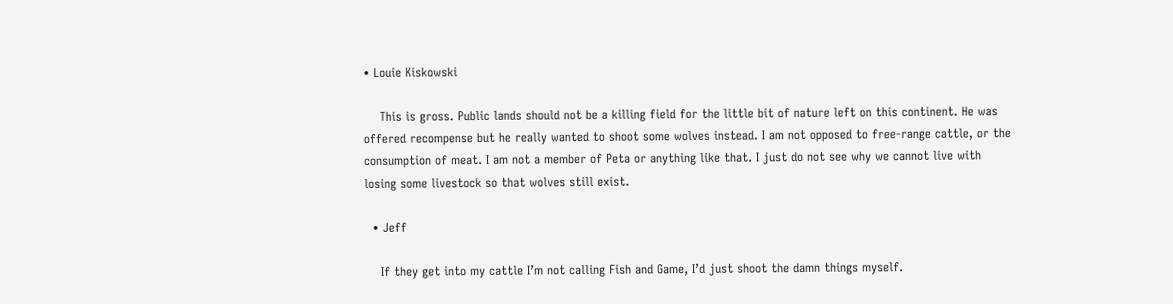• Louie Kiskowski

    This is gross. Public lands should not be a killing field for the little bit of nature left on this continent. He was offered recompense but he really wanted to shoot some wolves instead. I am not opposed to free-range cattle, or the consumption of meat. I am not a member of Peta or anything like that. I just do not see why we cannot live with losing some livestock so that wolves still exist.

  • Jeff

    If they get into my cattle I’m not calling Fish and Game, I’d just shoot the damn things myself.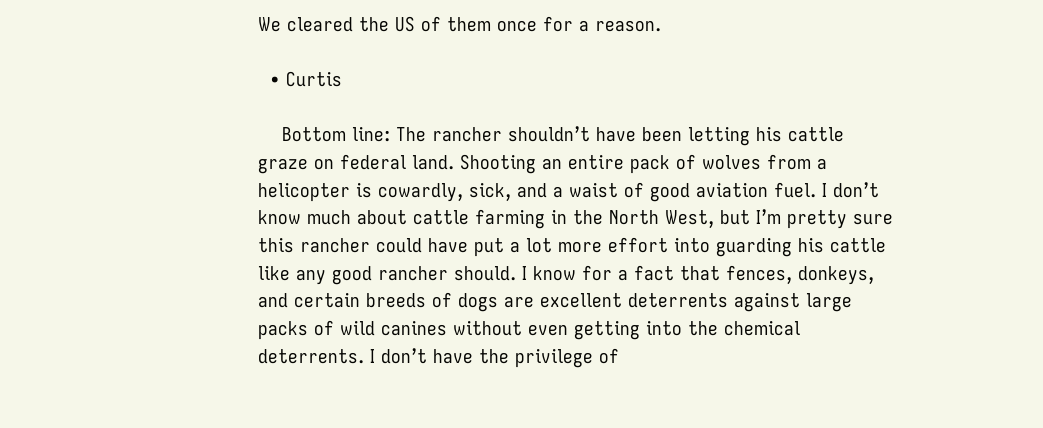We cleared the US of them once for a reason.

  • Curtis

    Bottom line: The rancher shouldn’t have been letting his cattle graze on federal land. Shooting an entire pack of wolves from a helicopter is cowardly, sick, and a waist of good aviation fuel. I don’t know much about cattle farming in the North West, but I’m pretty sure this rancher could have put a lot more effort into guarding his cattle like any good rancher should. I know for a fact that fences, donkeys, and certain breeds of dogs are excellent deterrents against large packs of wild canines without even getting into the chemical deterrents. I don’t have the privilege of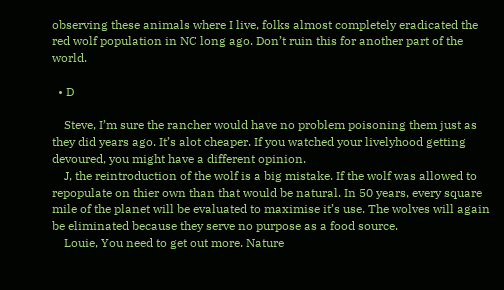observing these animals where I live, folks almost completely eradicated the red wolf population in NC long ago. Don’t ruin this for another part of the world.

  • D

    Steve, I’m sure the rancher would have no problem poisoning them just as they did years ago. It’s alot cheaper. If you watched your livelyhood getting devoured, you might have a different opinion.
    J, the reintroduction of the wolf is a big mistake. If the wolf was allowed to repopulate on thier own than that would be natural. In 50 years, every square mile of the planet will be evaluated to maximise it’s use. The wolves will again be eliminated because they serve no purpose as a food source.
    Louie, You need to get out more. Nature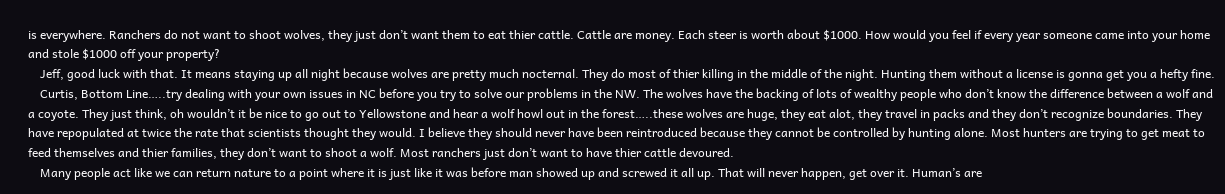is everywhere. Ranchers do not want to shoot wolves, they just don’t want them to eat thier cattle. Cattle are money. Each steer is worth about $1000. How would you feel if every year someone came into your home and stole $1000 off your property?
    Jeff, good luck with that. It means staying up all night because wolves are pretty much nocternal. They do most of thier killing in the middle of the night. Hunting them without a license is gonna get you a hefty fine.
    Curtis, Bottom Line…..try dealing with your own issues in NC before you try to solve our problems in the NW. The wolves have the backing of lots of wealthy people who don’t know the difference between a wolf and a coyote. They just think, oh wouldn’t it be nice to go out to Yellowstone and hear a wolf howl out in the forest…..these wolves are huge, they eat alot, they travel in packs and they don’t recognize boundaries. They have repopulated at twice the rate that scientists thought they would. I believe they should never have been reintroduced because they cannot be controlled by hunting alone. Most hunters are trying to get meat to feed themselves and thier families, they don’t want to shoot a wolf. Most ranchers just don’t want to have thier cattle devoured.
    Many people act like we can return nature to a point where it is just like it was before man showed up and screwed it all up. That will never happen, get over it. Human’s are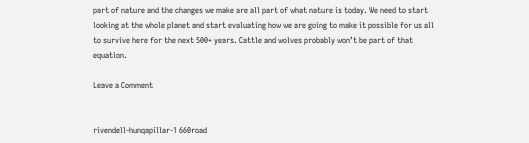part of nature and the changes we make are all part of what nature is today. We need to start looking at the whole planet and start evaluating how we are going to make it possible for us all to survive here for the next 500+ years. Cattle and wolves probably won’t be part of that equation.

Leave a Comment


rivendell-hunqapillar-1 660road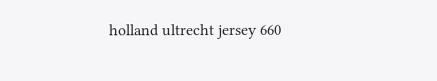holland ultrecht jersey 660